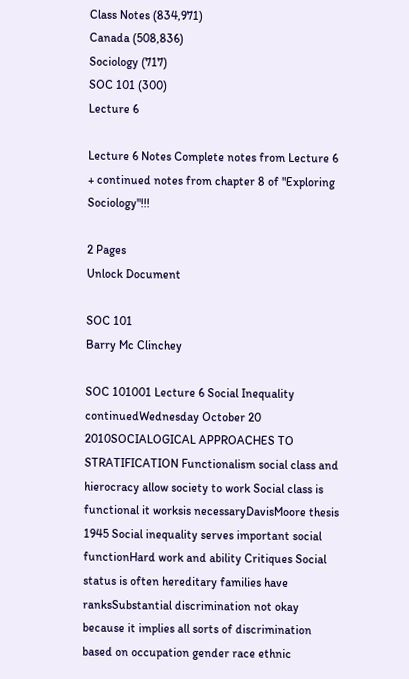Class Notes (834,971)
Canada (508,836)
Sociology (717)
SOC 101 (300)
Lecture 6

Lecture 6 Notes Complete notes from Lecture 6 + continued notes from chapter 8 of "Exploring Sociology"!!!

2 Pages
Unlock Document

SOC 101
Barry Mc Clinchey

SOC 101001 Lecture 6 Social Inequality continuedWednesday October 20 2010SOCIALOGICAL APPROACHES TO STRATIFICATION Functionalism social class and hierocracy allow society to work Social class is functional it worksis necessaryDavisMoore thesis 1945 Social inequality serves important social functionHard work and ability Critiques Social status is often hereditary families have ranksSubstantial discrimination not okay because it implies all sorts of discrimination based on occupation gender race ethnic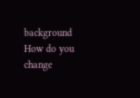background How do you change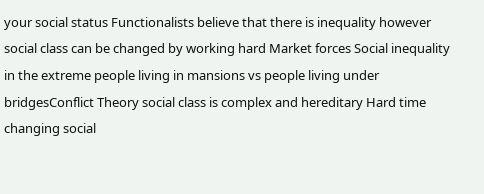your social status Functionalists believe that there is inequality however social class can be changed by working hard Market forces Social inequality in the extreme people living in mansions vs people living under bridgesConflict Theory social class is complex and hereditary Hard time changing social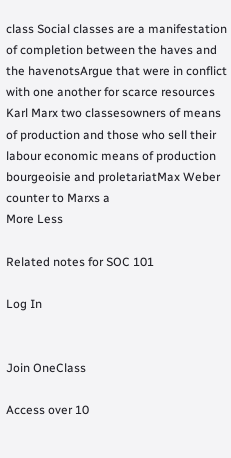class Social classes are a manifestation of completion between the haves and the havenotsArgue that were in conflict with one another for scarce resources Karl Marx two classesowners of means of production and those who sell their labour economic means of production bourgeoisie and proletariatMax Weber counter to Marxs a
More Less

Related notes for SOC 101

Log In


Join OneClass

Access over 10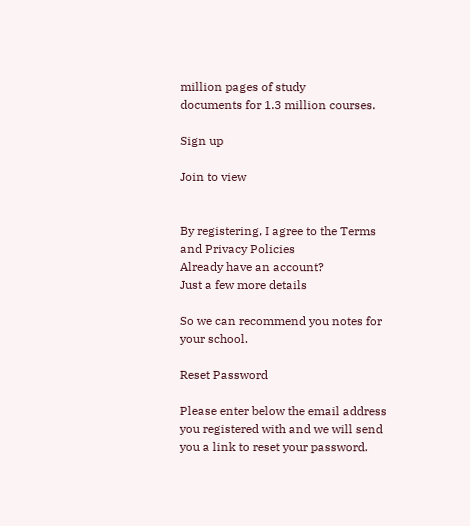million pages of study
documents for 1.3 million courses.

Sign up

Join to view


By registering, I agree to the Terms and Privacy Policies
Already have an account?
Just a few more details

So we can recommend you notes for your school.

Reset Password

Please enter below the email address you registered with and we will send you a link to reset your password.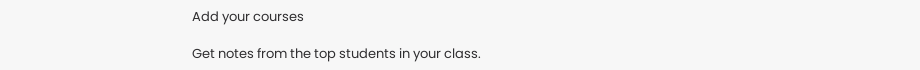Add your courses

Get notes from the top students in your class.